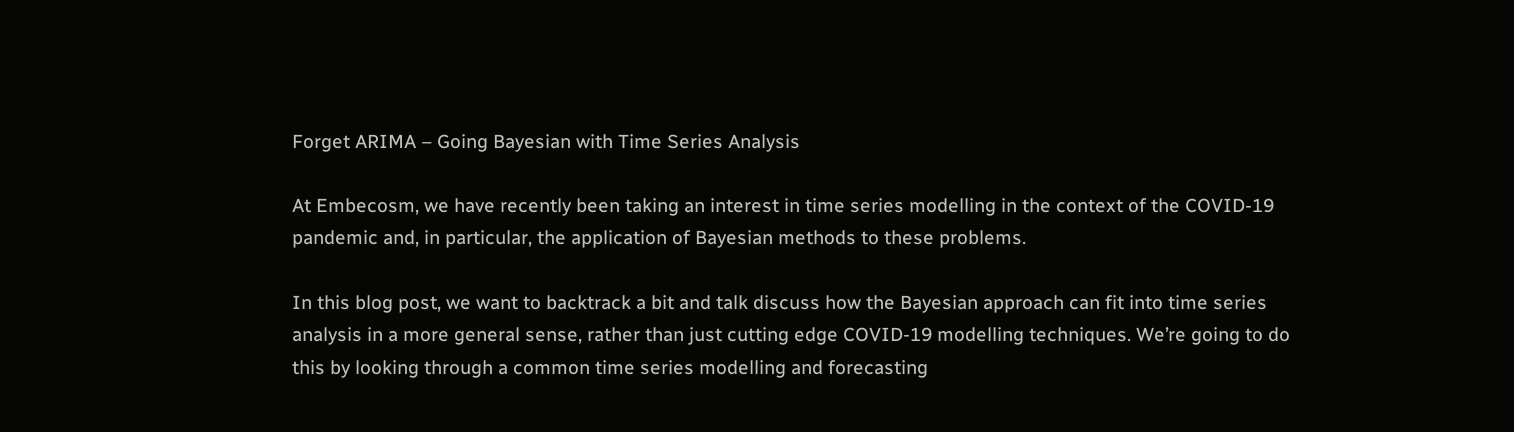Forget ARIMA – Going Bayesian with Time Series Analysis

At Embecosm, we have recently been taking an interest in time series modelling in the context of the COVID-19 pandemic and, in particular, the application of Bayesian methods to these problems.

In this blog post, we want to backtrack a bit and talk discuss how the Bayesian approach can fit into time series analysis in a more general sense, rather than just cutting edge COVID-19 modelling techniques. We’re going to do this by looking through a common time series modelling and forecasting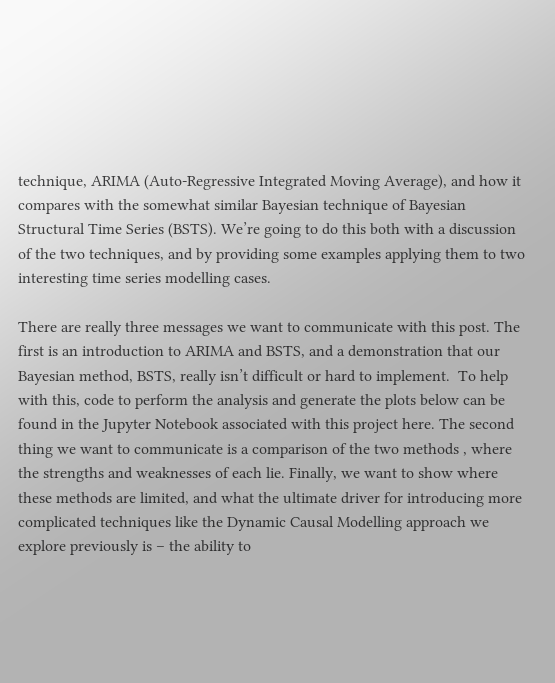technique, ARIMA (Auto-Regressive Integrated Moving Average), and how it compares with the somewhat similar Bayesian technique of Bayesian Structural Time Series (BSTS). We’re going to do this both with a discussion of the two techniques, and by providing some examples applying them to two interesting time series modelling cases.

There are really three messages we want to communicate with this post. The first is an introduction to ARIMA and BSTS, and a demonstration that our Bayesian method, BSTS, really isn’t difficult or hard to implement.  To help with this, code to perform the analysis and generate the plots below can be found in the Jupyter Notebook associated with this project here. The second thing we want to communicate is a comparison of the two methods , where the strengths and weaknesses of each lie. Finally, we want to show where these methods are limited, and what the ultimate driver for introducing more complicated techniques like the Dynamic Causal Modelling approach we explore previously is – the ability to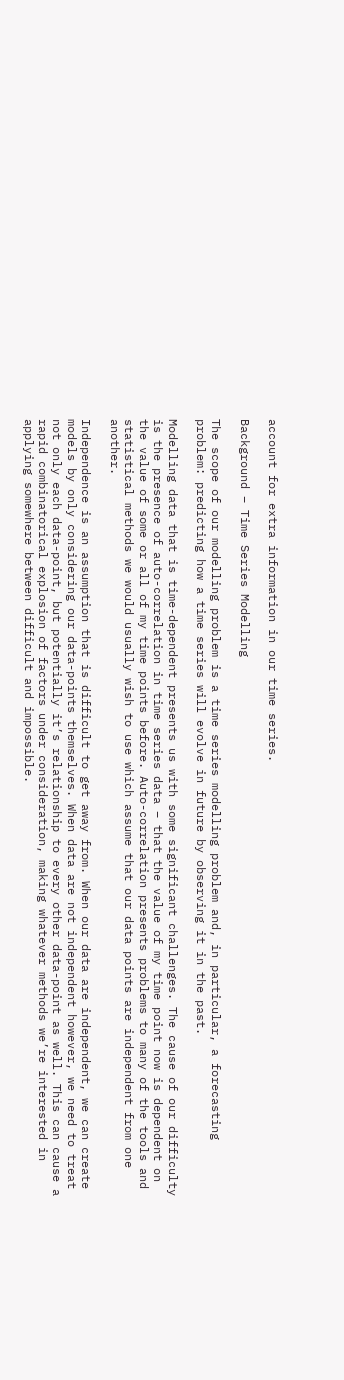account for extra information in our time series.

Background – Time Series Modelling

The scope of our modelling problem is a time series modelling problem and, in particular, a forecasting problem: predicting how a time series will evolve in future by observing it in the past.

Modelling data that is time-dependent presents us with some significant challenges. The cause of our difficulty is the presence of auto-correlation in time series data – that the value of my time point now is dependent on the value of some or all of my time points before. Auto-correlation presents problems to many of the tools and statistical methods we would usually wish to use which assume that our data points are independent from one another.

Independence is an assumption that is difficult to get away from. When our data are independent, we can create models by only considering our data-points themselves. When data are not independent however, we need to treat not only each data-point, but potentially it’s relationship to every other data-point as well. This can cause a rapid combinatorical explosion of factors under consideration, making whatever methods we’re interested in applying somewhere between difficult and impossible.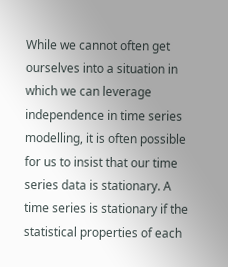While we cannot often get ourselves into a situation in which we can leverage independence in time series modelling, it is often possible for us to insist that our time series data is stationary. A time series is stationary if the statistical properties of each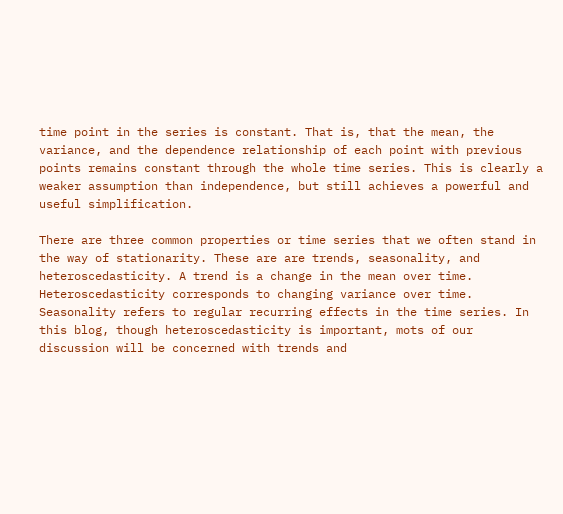time point in the series is constant. That is, that the mean, the variance, and the dependence relationship of each point with previous points remains constant through the whole time series. This is clearly a weaker assumption than independence, but still achieves a powerful and useful simplification.

There are three common properties or time series that we often stand in the way of stationarity. These are are trends, seasonality, and heteroscedasticity. A trend is a change in the mean over time. Heteroscedasticity corresponds to changing variance over time. Seasonality refers to regular recurring effects in the time series. In this blog, though heteroscedasticity is important, mots of our discussion will be concerned with trends and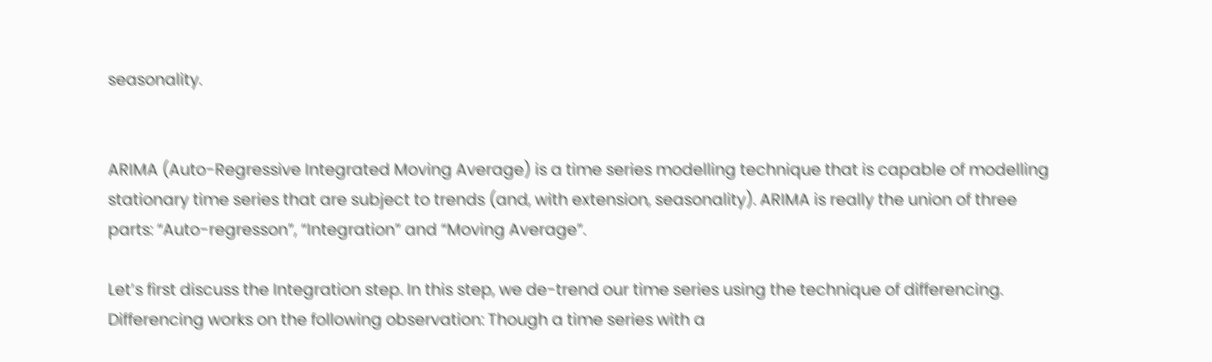seasonality.


ARIMA (Auto-Regressive Integrated Moving Average) is a time series modelling technique that is capable of modelling stationary time series that are subject to trends (and, with extension, seasonality). ARIMA is really the union of three parts: “Auto-regresson”, “Integration” and “Moving Average”.

Let’s first discuss the Integration step. In this step, we de-trend our time series using the technique of differencing. Differencing works on the following observation: Though a time series with a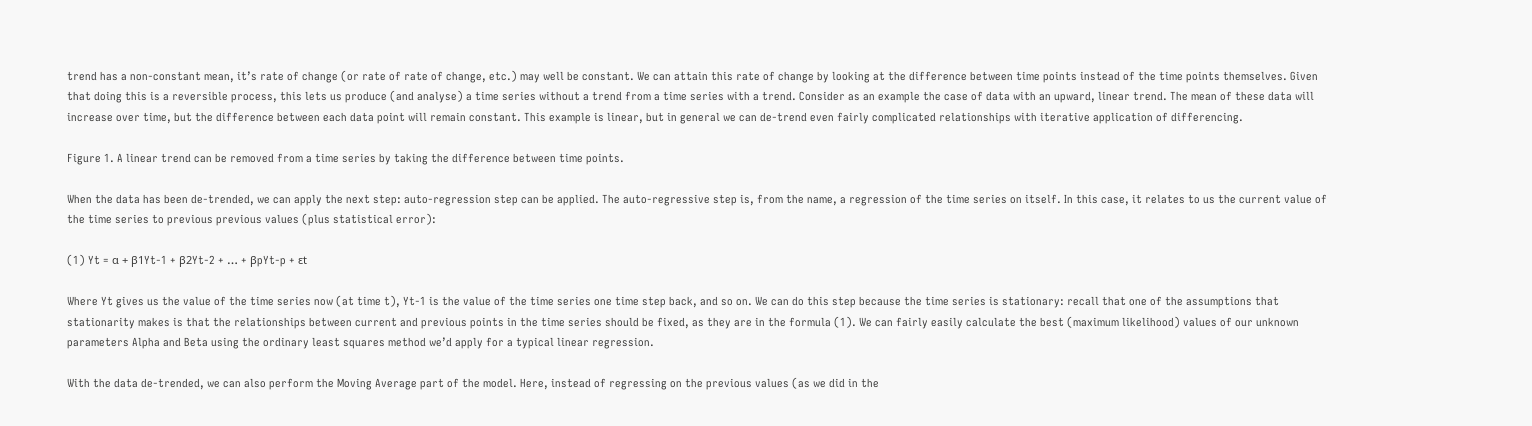trend has a non-constant mean, it’s rate of change (or rate of rate of change, etc.) may well be constant. We can attain this rate of change by looking at the difference between time points instead of the time points themselves. Given that doing this is a reversible process, this lets us produce (and analyse) a time series without a trend from a time series with a trend. Consider as an example the case of data with an upward, linear trend. The mean of these data will increase over time, but the difference between each data point will remain constant. This example is linear, but in general we can de-trend even fairly complicated relationships with iterative application of differencing.

Figure 1. A linear trend can be removed from a time series by taking the difference between time points.

When the data has been de-trended, we can apply the next step: auto-regression step can be applied. The auto-regressive step is, from the name, a regression of the time series on itself. In this case, it relates to us the current value of the time series to previous previous values (plus statistical error):

(1) Yt = α + β1Yt-1 + β2Yt-2 + … + βpYt-p + εt

Where Yt gives us the value of the time series now (at time t), Yt-1 is the value of the time series one time step back, and so on. We can do this step because the time series is stationary: recall that one of the assumptions that stationarity makes is that the relationships between current and previous points in the time series should be fixed, as they are in the formula (1). We can fairly easily calculate the best (maximum likelihood) values of our unknown parameters Alpha and Beta using the ordinary least squares method we’d apply for a typical linear regression.

With the data de-trended, we can also perform the Moving Average part of the model. Here, instead of regressing on the previous values (as we did in the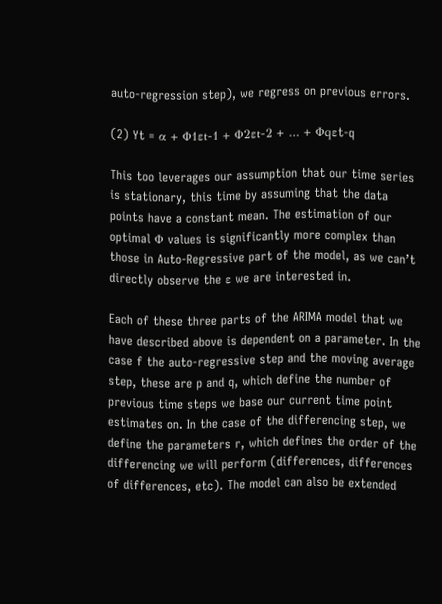auto-regression step), we regress on previous errors.

(2) Yt = α + Φ1εt-1 + Φ2εt-2 + … + Φqεt-q

This too leverages our assumption that our time series is stationary, this time by assuming that the data points have a constant mean. The estimation of our optimal Φ values is significantly more complex than those in Auto-Regressive part of the model, as we can’t directly observe the ε we are interested in.

Each of these three parts of the ARIMA model that we have described above is dependent on a parameter. In the case f the auto-regressive step and the moving average step, these are p and q, which define the number of previous time steps we base our current time point estimates on. In the case of the differencing step, we define the parameters r, which defines the order of the differencing we will perform (differences, differences of differences, etc). The model can also be extended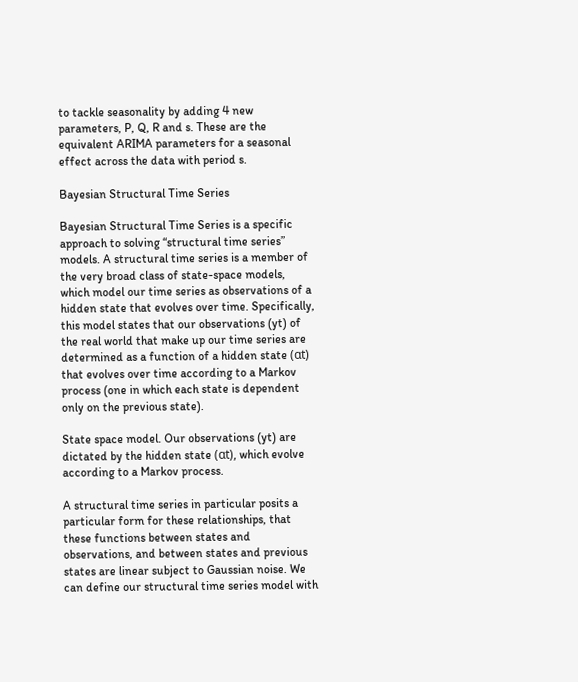to tackle seasonality by adding 4 new parameters, P, Q, R and s. These are the equivalent ARIMA parameters for a seasonal effect across the data with period s.

Bayesian Structural Time Series

Bayesian Structural Time Series is a specific approach to solving “structural time series” models. A structural time series is a member of the very broad class of state-space models, which model our time series as observations of a hidden state that evolves over time. Specifically, this model states that our observations (yt) of the real world that make up our time series are determined as a function of a hidden state (αt) that evolves over time according to a Markov process (one in which each state is dependent only on the previous state).

State space model. Our observations (yt) are dictated by the hidden state (αt), which evolve according to a Markov process.

A structural time series in particular posits a particular form for these relationships, that these functions between states and observations, and between states and previous states are linear subject to Gaussian noise. We can define our structural time series model with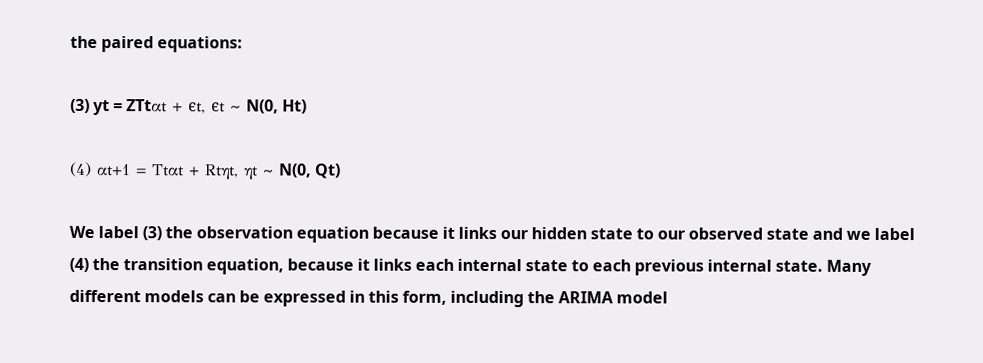the paired equations:

(3) yt = ZTtαt + ϵt, ϵt ~ N(0, Ht)

(4) αt+1 = Ttαt + Rtηt, ηt ~ N(0, Qt)

We label (3) the observation equation because it links our hidden state to our observed state and we label (4) the transition equation, because it links each internal state to each previous internal state. Many different models can be expressed in this form, including the ARIMA model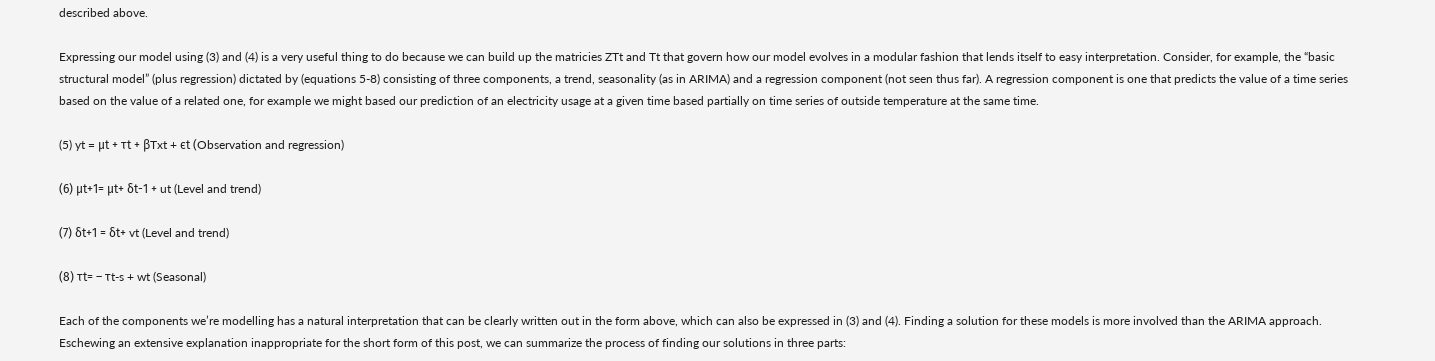described above.

Expressing our model using (3) and (4) is a very useful thing to do because we can build up the matricies ZTt and Tt that govern how our model evolves in a modular fashion that lends itself to easy interpretation. Consider, for example, the “basic structural model” (plus regression) dictated by (equations 5-8) consisting of three components, a trend, seasonality (as in ARIMA) and a regression component (not seen thus far). A regression component is one that predicts the value of a time series based on the value of a related one, for example we might based our prediction of an electricity usage at a given time based partially on time series of outside temperature at the same time.

(5) yt = μt + τt + βTxt + ϵt (Observation and regression)

(6) μt+1= μt+ δt-1 + ut (Level and trend)

(7) δt+1 = δt+ vt (Level and trend)

(8) τt= – τt-s + wt (Seasonal)

Each of the components we’re modelling has a natural interpretation that can be clearly written out in the form above, which can also be expressed in (3) and (4). Finding a solution for these models is more involved than the ARIMA approach. Eschewing an extensive explanation inappropriate for the short form of this post, we can summarize the process of finding our solutions in three parts: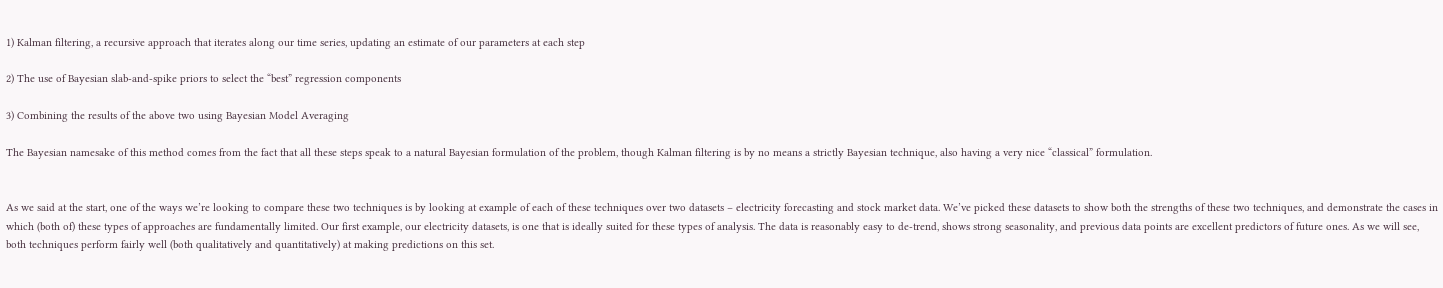1) Kalman filtering, a recursive approach that iterates along our time series, updating an estimate of our parameters at each step

2) The use of Bayesian slab-and-spike priors to select the “best” regression components

3) Combining the results of the above two using Bayesian Model Averaging

The Bayesian namesake of this method comes from the fact that all these steps speak to a natural Bayesian formulation of the problem, though Kalman filtering is by no means a strictly Bayesian technique, also having a very nice “classical” formulation.


As we said at the start, one of the ways we’re looking to compare these two techniques is by looking at example of each of these techniques over two datasets – electricity forecasting and stock market data. We’ve picked these datasets to show both the strengths of these two techniques, and demonstrate the cases in which (both of) these types of approaches are fundamentally limited. Our first example, our electricity datasets, is one that is ideally suited for these types of analysis. The data is reasonably easy to de-trend, shows strong seasonality, and previous data points are excellent predictors of future ones. As we will see, both techniques perform fairly well (both qualitatively and quantitatively) at making predictions on this set.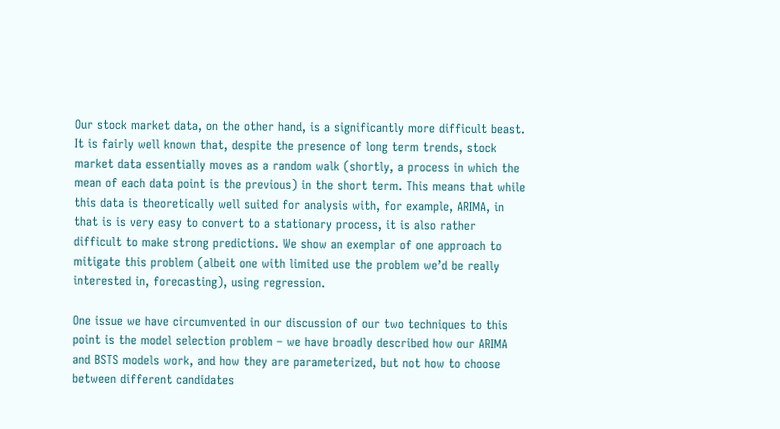Our stock market data, on the other hand, is a significantly more difficult beast. It is fairly well known that, despite the presence of long term trends, stock market data essentially moves as a random walk (shortly, a process in which the mean of each data point is the previous) in the short term. This means that while this data is theoretically well suited for analysis with, for example, ARIMA, in that is is very easy to convert to a stationary process, it is also rather difficult to make strong predictions. We show an exemplar of one approach to mitigate this problem (albeit one with limited use the problem we’d be really interested in, forecasting), using regression.

One issue we have circumvented in our discussion of our two techniques to this point is the model selection problem – we have broadly described how our ARIMA and BSTS models work, and how they are parameterized, but not how to choose between different candidates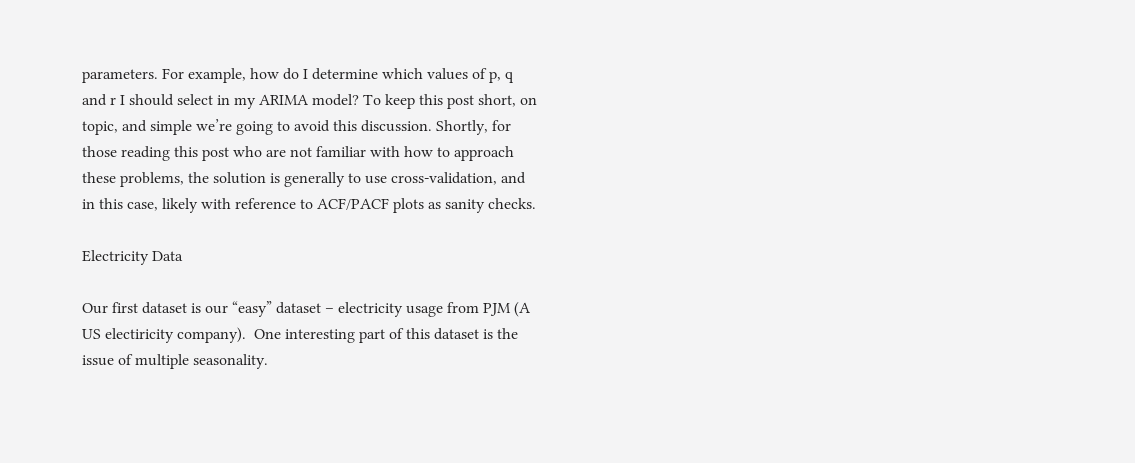parameters. For example, how do I determine which values of p, q and r I should select in my ARIMA model? To keep this post short, on topic, and simple we’re going to avoid this discussion. Shortly, for those reading this post who are not familiar with how to approach these problems, the solution is generally to use cross-validation, and in this case, likely with reference to ACF/PACF plots as sanity checks.

Electricity Data

Our first dataset is our “easy” dataset – electricity usage from PJM (A US electiricity company).  One interesting part of this dataset is the issue of multiple seasonality.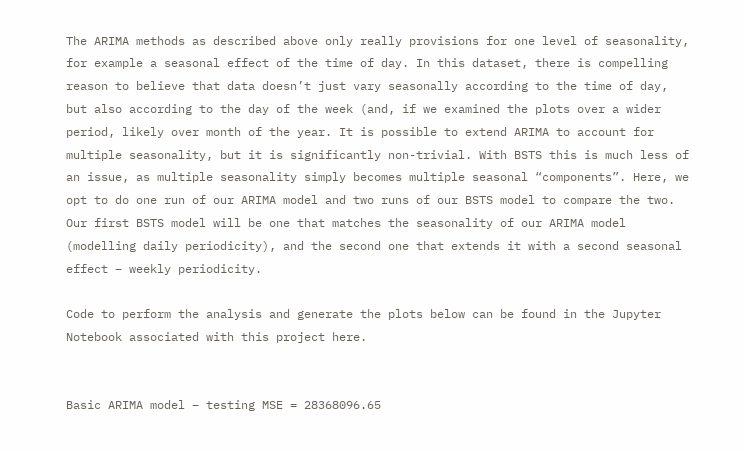The ARIMA methods as described above only really provisions for one level of seasonality, for example a seasonal effect of the time of day. In this dataset, there is compelling reason to believe that data doesn’t just vary seasonally according to the time of day, but also according to the day of the week (and, if we examined the plots over a wider period, likely over month of the year. It is possible to extend ARIMA to account for multiple seasonality, but it is significantly non-trivial. With BSTS this is much less of an issue, as multiple seasonality simply becomes multiple seasonal “components”. Here, we opt to do one run of our ARIMA model and two runs of our BSTS model to compare the two. Our first BSTS model will be one that matches the seasonality of our ARIMA model (modelling daily periodicity), and the second one that extends it with a second seasonal effect – weekly periodicity.

Code to perform the analysis and generate the plots below can be found in the Jupyter Notebook associated with this project here.


Basic ARIMA model – testing MSE = 28368096.65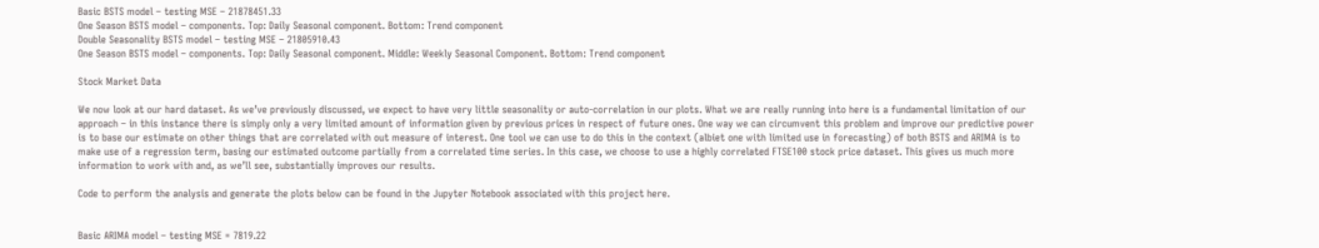Basic BSTS model – testing MSE – 21878451.33
One Season BSTS model – components. Top: Daily Seasonal component. Bottom: Trend component
Double Seasonality BSTS model – testing MSE – 21805910.43
One Season BSTS model – components. Top: Daily Seasonal component. Middle: Weekly Seasonal Component. Bottom: Trend component

Stock Market Data

We now look at our hard dataset. As we’ve previously discussed, we expect to have very little seasonality or auto-correlation in our plots. What we are really running into here is a fundamental limitation of our approach – in this instance there is simply only a very limited amount of information given by previous prices in respect of future ones. One way we can circumvent this problem and improve our predictive power is to base our estimate on other things that are correlated with out measure of interest. One tool we can use to do this in the context (albiet one with limited use in forecasting) of both BSTS and ARIMA is to make use of a regression term, basing our estimated outcome partially from a correlated time series. In this case, we choose to use a highly correlated FTSE100 stock price dataset. This gives us much more information to work with and, as we’ll see, substantially improves our results.

Code to perform the analysis and generate the plots below can be found in the Jupyter Notebook associated with this project here.


Basic ARIMA model – testing MSE = 7819.22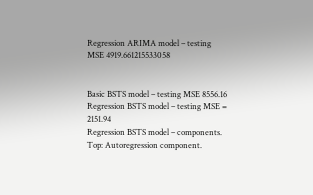Regression ARIMA model – testing MSE 4919.661215533058


Basic BSTS model – testing MSE 8556.16
Regression BSTS model – testing MSE = 2151.94
Regression BSTS model – components. Top: Autoregression component.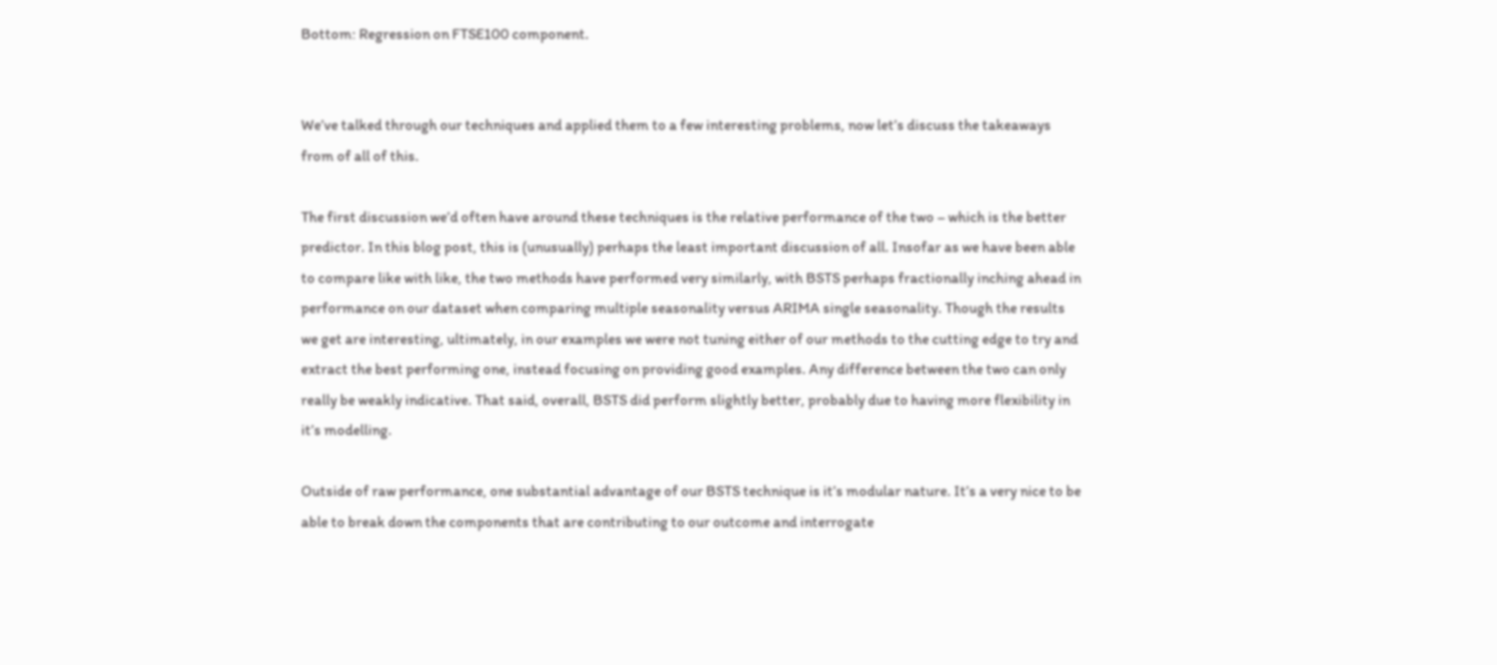Bottom: Regression on FTSE100 component.


We’ve talked through our techniques and applied them to a few interesting problems, now let’s discuss the takeaways from of all of this.

The first discussion we’d often have around these techniques is the relative performance of the two – which is the better predictor. In this blog post, this is (unusually) perhaps the least important discussion of all. Insofar as we have been able to compare like with like, the two methods have performed very similarly, with BSTS perhaps fractionally inching ahead in performance on our dataset when comparing multiple seasonality versus ARIMA single seasonality. Though the results we get are interesting, ultimately, in our examples we were not tuning either of our methods to the cutting edge to try and extract the best performing one, instead focusing on providing good examples. Any difference between the two can only really be weakly indicative. That said, overall, BSTS did perform slightly better, probably due to having more flexibility in it’s modelling.

Outside of raw performance, one substantial advantage of our BSTS technique is it’s modular nature. It’s a very nice to be able to break down the components that are contributing to our outcome and interrogate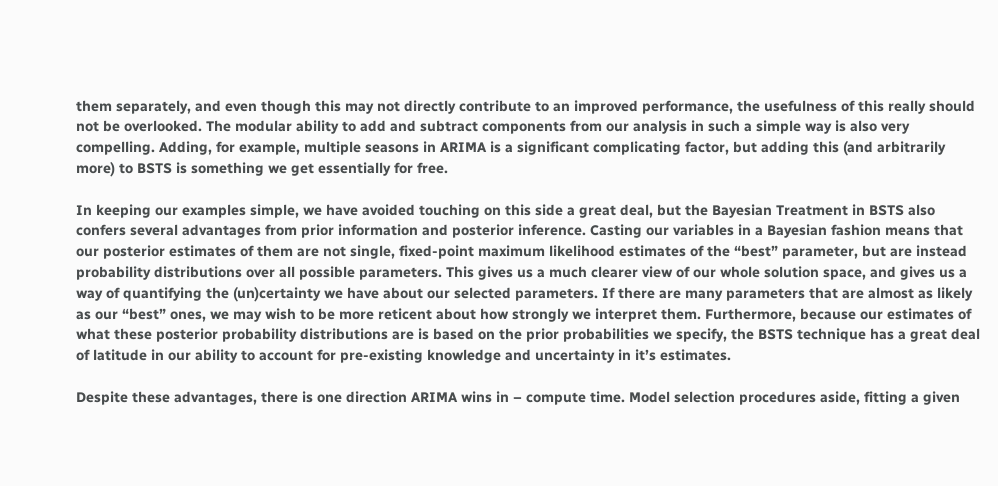them separately, and even though this may not directly contribute to an improved performance, the usefulness of this really should not be overlooked. The modular ability to add and subtract components from our analysis in such a simple way is also very compelling. Adding, for example, multiple seasons in ARIMA is a significant complicating factor, but adding this (and arbitrarily more) to BSTS is something we get essentially for free.

In keeping our examples simple, we have avoided touching on this side a great deal, but the Bayesian Treatment in BSTS also confers several advantages from prior information and posterior inference. Casting our variables in a Bayesian fashion means that our posterior estimates of them are not single, fixed-point maximum likelihood estimates of the “best” parameter, but are instead probability distributions over all possible parameters. This gives us a much clearer view of our whole solution space, and gives us a way of quantifying the (un)certainty we have about our selected parameters. If there are many parameters that are almost as likely as our “best” ones, we may wish to be more reticent about how strongly we interpret them. Furthermore, because our estimates of what these posterior probability distributions are is based on the prior probabilities we specify, the BSTS technique has a great deal of latitude in our ability to account for pre-existing knowledge and uncertainty in it’s estimates.

Despite these advantages, there is one direction ARIMA wins in – compute time. Model selection procedures aside, fitting a given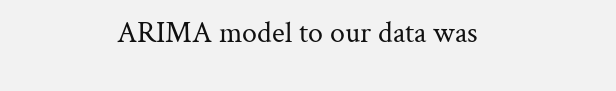ARIMA model to our data was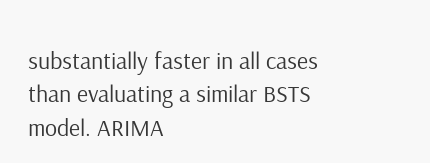substantially faster in all cases than evaluating a similar BSTS model. ARIMA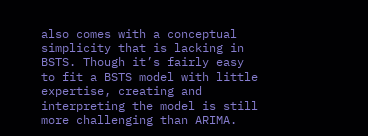also comes with a conceptual simplicity that is lacking in BSTS. Though it’s fairly easy to fit a BSTS model with little expertise, creating and interpreting the model is still more challenging than ARIMA.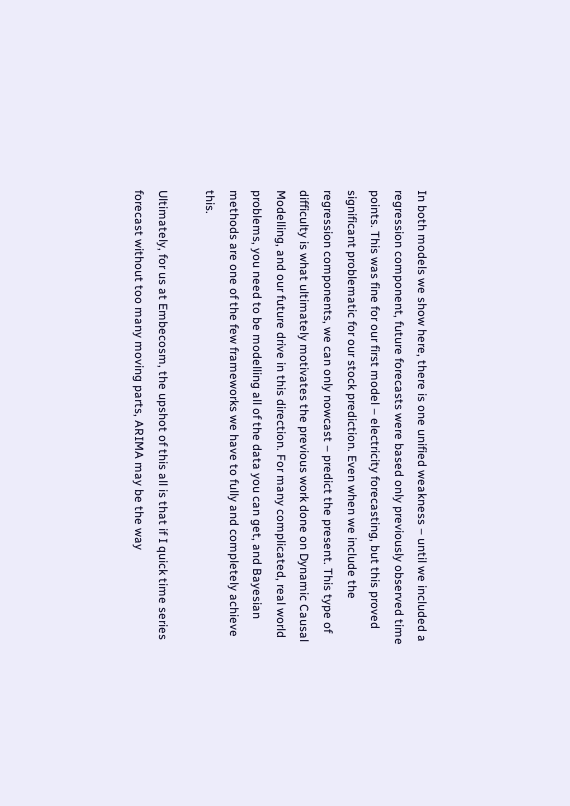In both models we show here, there is one unified weakness – until we included a regression component, future forecasts were based only previously observed time points. This was fine for our first model – electricity forecasting, but this proved significant problematic for our stock prediction. Even when we include the regression components, we can only nowcast – predict the present. This type of difficulty is what ultimately motivates the previous work done on Dynamic Causal Modelling, and our future drive in this direction. For many complicated, real world problems, you need to be modelling all of the data you can get, and Bayesian methods are one of the few frameworks we have to fully and completely achieve this.

Ultimately, for us at Embecosm, the upshot of this all is that if I quick time series forecast without too many moving parts, ARIMA may be the way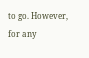to go. However, for any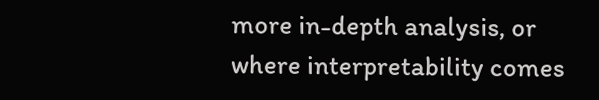more in-depth analysis, or where interpretability comes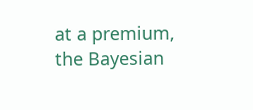at a premium, the Bayesian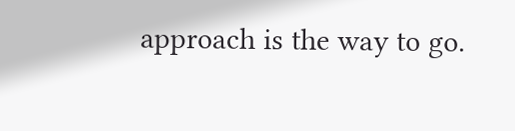approach is the way to go.